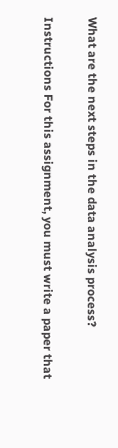What are the next steps in the data analysis process?

Instructions For this assignment, you must write a paper that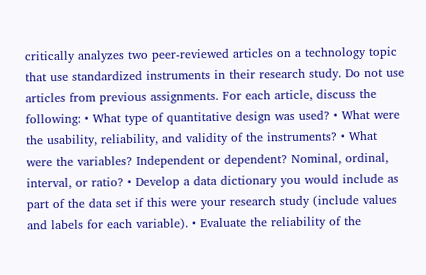critically analyzes two peer-reviewed articles on a technology topic that use standardized instruments in their research study. Do not use articles from previous assignments. For each article, discuss the following: • What type of quantitative design was used? • What were the usability, reliability, and validity of the instruments? • What were the variables? Independent or dependent? Nominal, ordinal, interval, or ratio? • Develop a data dictionary you would include as part of the data set if this were your research study (include values and labels for each variable). • Evaluate the reliability of the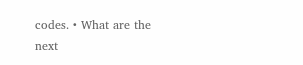codes. • What are the next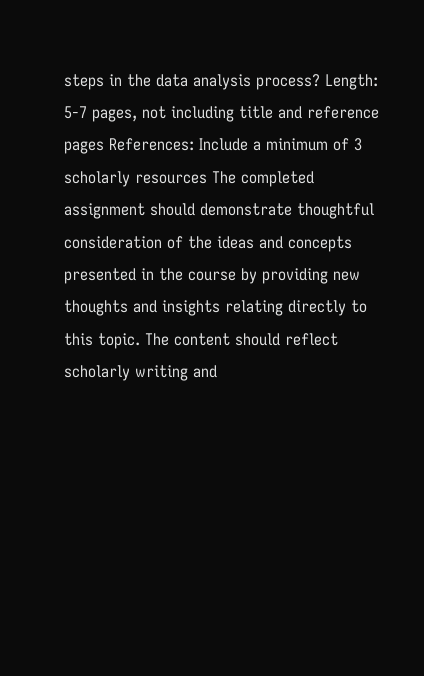steps in the data analysis process? Length: 5-7 pages, not including title and reference pages References: Include a minimum of 3 scholarly resources The completed assignment should demonstrate thoughtful consideration of the ideas and concepts presented in the course by providing new thoughts and insights relating directly to this topic. The content should reflect scholarly writing and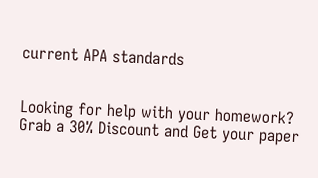current APA standards


Looking for help with your homework?
Grab a 30% Discount and Get your paper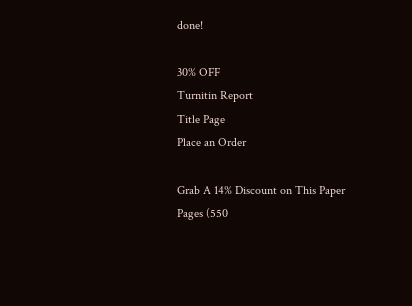done!

30% OFF
Turnitin Report
Title Page
Place an Order

Grab A 14% Discount on This Paper
Pages (550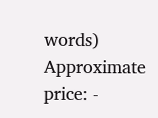words)
Approximate price: -